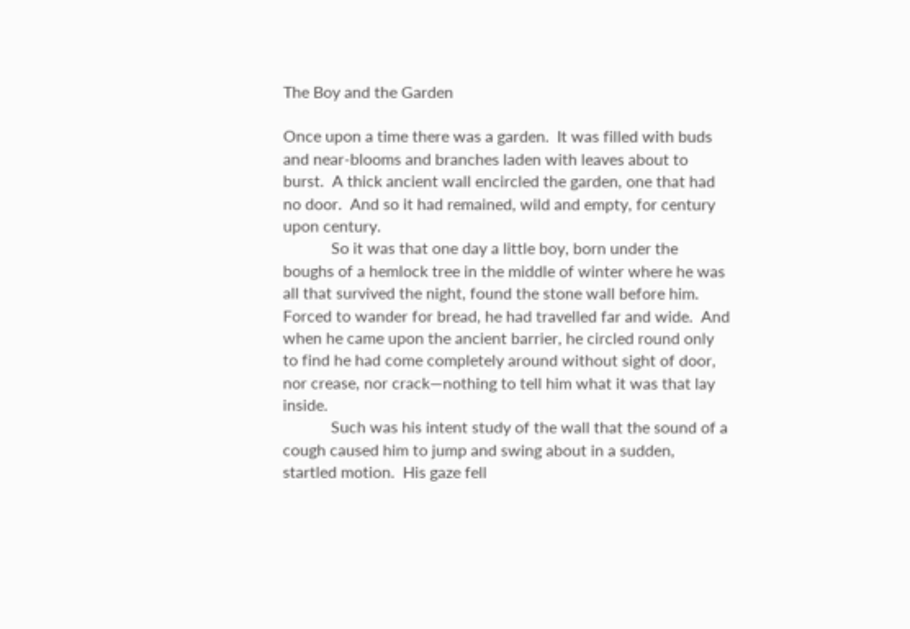The Boy and the Garden

Once upon a time there was a garden.  It was filled with buds and near-blooms and branches laden with leaves about to burst.  A thick ancient wall encircled the garden, one that had no door.  And so it had remained, wild and empty, for century upon century.
            So it was that one day a little boy, born under the boughs of a hemlock tree in the middle of winter where he was all that survived the night, found the stone wall before him.  Forced to wander for bread, he had travelled far and wide.  And when he came upon the ancient barrier, he circled round only to find he had come completely around without sight of door, nor crease, nor crack—nothing to tell him what it was that lay inside.
            Such was his intent study of the wall that the sound of a cough caused him to jump and swing about in a sudden, startled motion.  His gaze fell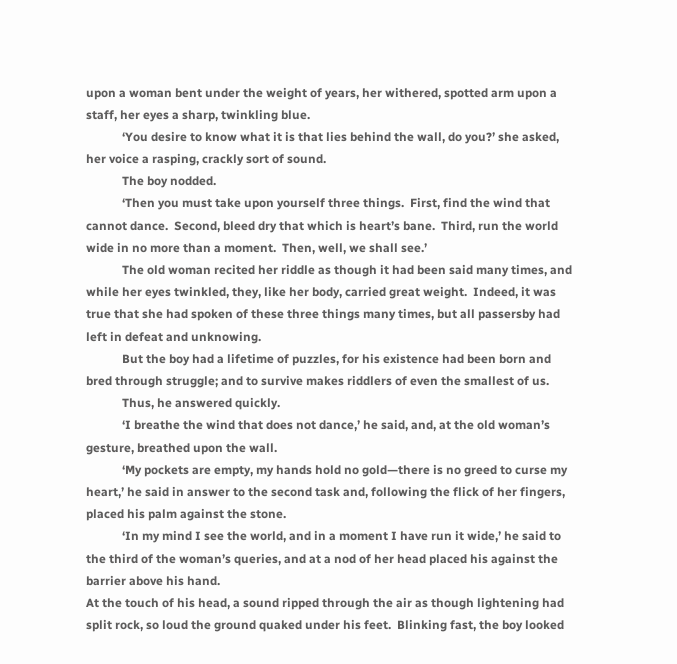upon a woman bent under the weight of years, her withered, spotted arm upon a staff, her eyes a sharp, twinkling blue.
            ‘You desire to know what it is that lies behind the wall, do you?’ she asked, her voice a rasping, crackly sort of sound.
            The boy nodded.
            ‘Then you must take upon yourself three things.  First, find the wind that cannot dance.  Second, bleed dry that which is heart’s bane.  Third, run the world wide in no more than a moment.  Then, well, we shall see.’
            The old woman recited her riddle as though it had been said many times, and while her eyes twinkled, they, like her body, carried great weight.  Indeed, it was true that she had spoken of these three things many times, but all passersby had left in defeat and unknowing.
            But the boy had a lifetime of puzzles, for his existence had been born and bred through struggle; and to survive makes riddlers of even the smallest of us.
            Thus, he answered quickly.
            ‘I breathe the wind that does not dance,’ he said, and, at the old woman’s gesture, breathed upon the wall.
            ‘My pockets are empty, my hands hold no gold—there is no greed to curse my heart,’ he said in answer to the second task and, following the flick of her fingers, placed his palm against the stone.
            ‘In my mind I see the world, and in a moment I have run it wide,’ he said to the third of the woman’s queries, and at a nod of her head placed his against the barrier above his hand.
At the touch of his head, a sound ripped through the air as though lightening had split rock, so loud the ground quaked under his feet.  Blinking fast, the boy looked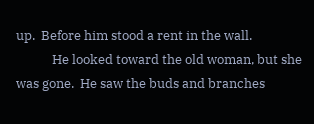up.  Before him stood a rent in the wall.
            He looked toward the old woman, but she was gone.  He saw the buds and branches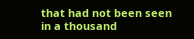that had not been seen in a thousand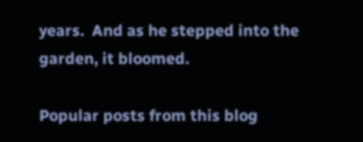years.  And as he stepped into the garden, it bloomed.

Popular posts from this blog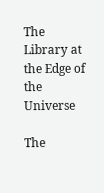The Library at the Edge of the Universe

The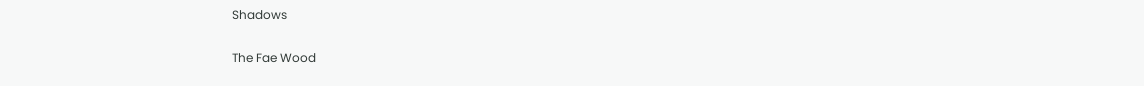Shadows

The Fae Wood